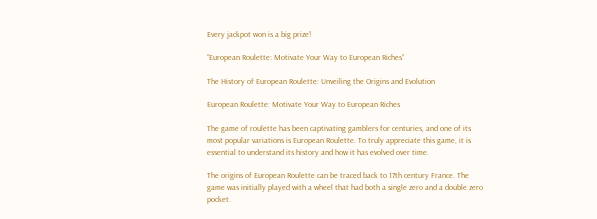Every jackpot won is a big prize!

“European Roulette: Motivate Your Way to European Riches”

The History of European Roulette: Unveiling the Origins and Evolution

European Roulette: Motivate Your Way to European Riches

The game of roulette has been captivating gamblers for centuries, and one of its most popular variations is European Roulette. To truly appreciate this game, it is essential to understand its history and how it has evolved over time.

The origins of European Roulette can be traced back to 17th century France. The game was initially played with a wheel that had both a single zero and a double zero pocket.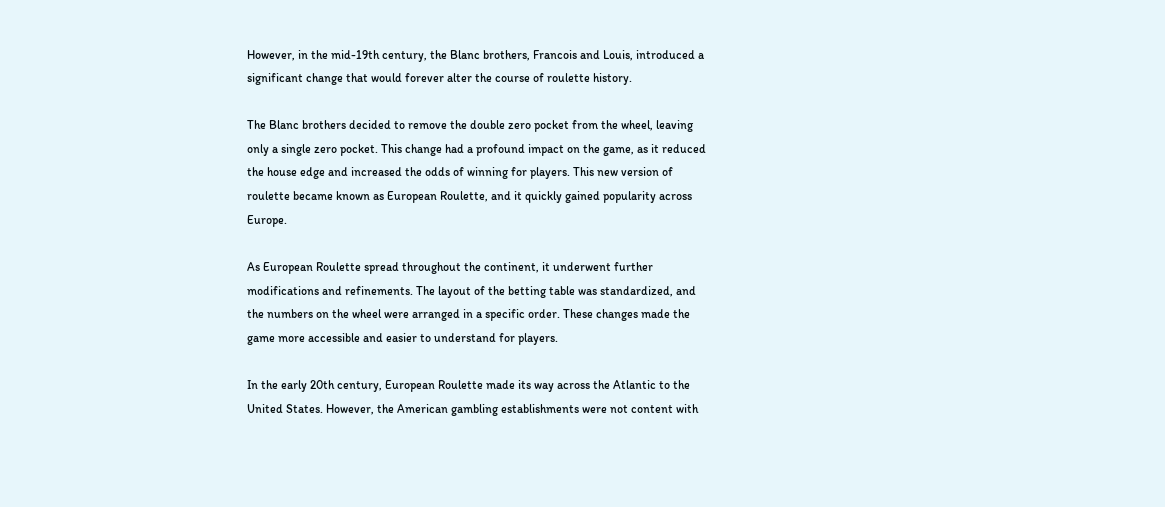However, in the mid-19th century, the Blanc brothers, Francois and Louis, introduced a significant change that would forever alter the course of roulette history.

The Blanc brothers decided to remove the double zero pocket from the wheel, leaving only a single zero pocket. This change had a profound impact on the game, as it reduced the house edge and increased the odds of winning for players. This new version of roulette became known as European Roulette, and it quickly gained popularity across Europe.

As European Roulette spread throughout the continent, it underwent further modifications and refinements. The layout of the betting table was standardized, and the numbers on the wheel were arranged in a specific order. These changes made the game more accessible and easier to understand for players.

In the early 20th century, European Roulette made its way across the Atlantic to the United States. However, the American gambling establishments were not content with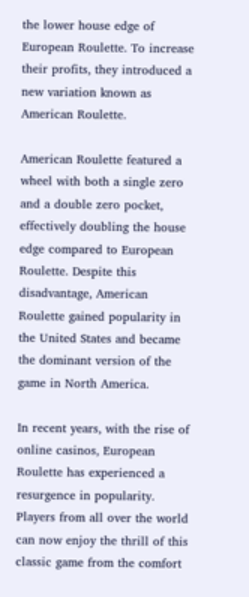the lower house edge of European Roulette. To increase their profits, they introduced a new variation known as American Roulette.

American Roulette featured a wheel with both a single zero and a double zero pocket, effectively doubling the house edge compared to European Roulette. Despite this disadvantage, American Roulette gained popularity in the United States and became the dominant version of the game in North America.

In recent years, with the rise of online casinos, European Roulette has experienced a resurgence in popularity. Players from all over the world can now enjoy the thrill of this classic game from the comfort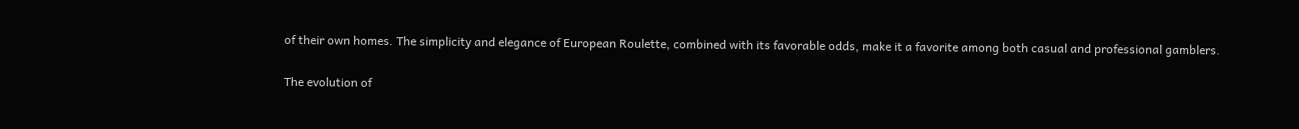of their own homes. The simplicity and elegance of European Roulette, combined with its favorable odds, make it a favorite among both casual and professional gamblers.

The evolution of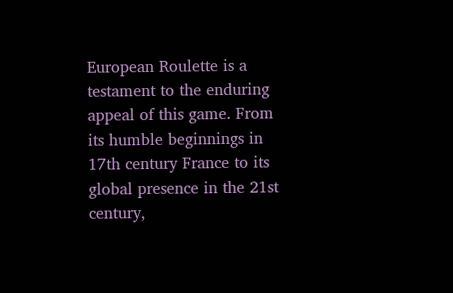European Roulette is a testament to the enduring appeal of this game. From its humble beginnings in 17th century France to its global presence in the 21st century,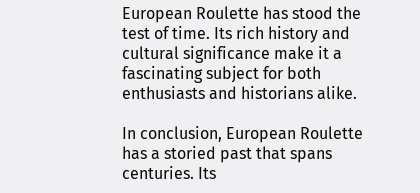European Roulette has stood the test of time. Its rich history and cultural significance make it a fascinating subject for both enthusiasts and historians alike.

In conclusion, European Roulette has a storied past that spans centuries. Its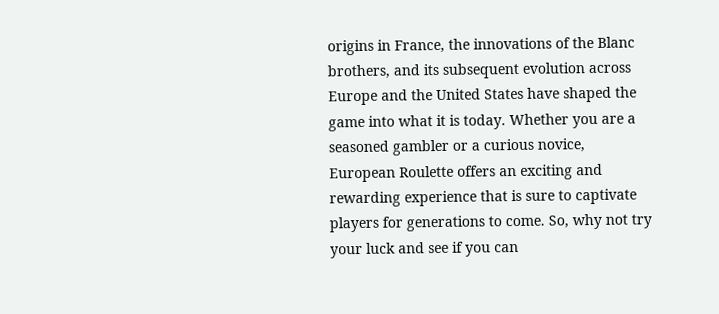origins in France, the innovations of the Blanc brothers, and its subsequent evolution across Europe and the United States have shaped the game into what it is today. Whether you are a seasoned gambler or a curious novice, European Roulette offers an exciting and rewarding experience that is sure to captivate players for generations to come. So, why not try your luck and see if you can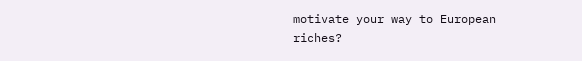motivate your way to European riches?